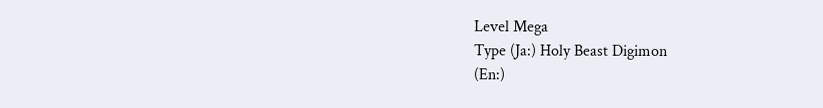Level Mega
Type (Ja:) Holy Beast Digimon
(En:)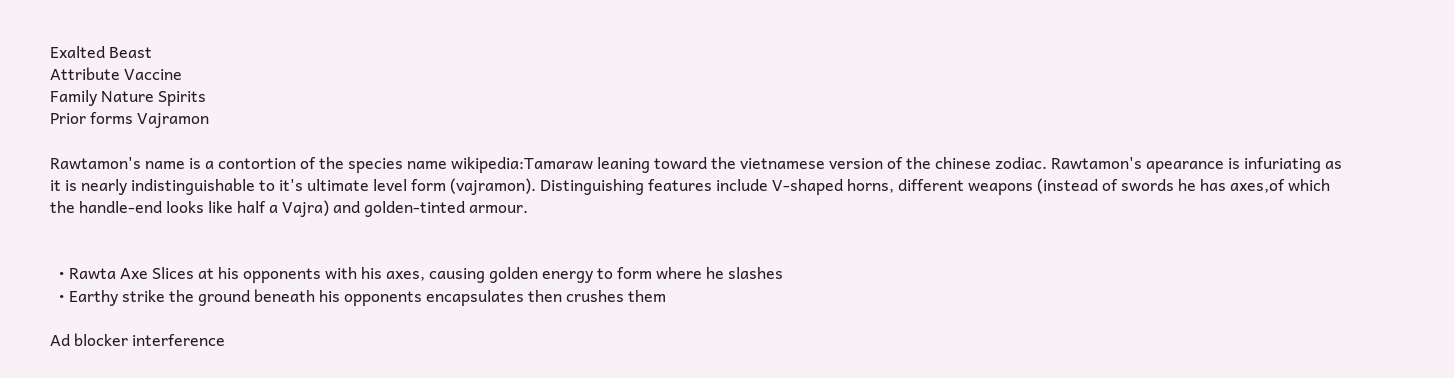Exalted Beast
Attribute Vaccine
Family Nature Spirits
Prior forms Vajramon

Rawtamon's name is a contortion of the species name wikipedia:Tamaraw leaning toward the vietnamese version of the chinese zodiac. Rawtamon's apearance is infuriating as it is nearly indistinguishable to it's ultimate level form (vajramon). Distinguishing features include V-shaped horns, different weapons (instead of swords he has axes,of which the handle-end looks like half a Vajra) and golden-tinted armour.


  • Rawta Axe Slices at his opponents with his axes, causing golden energy to form where he slashes
  • Earthy strike the ground beneath his opponents encapsulates then crushes them

Ad blocker interference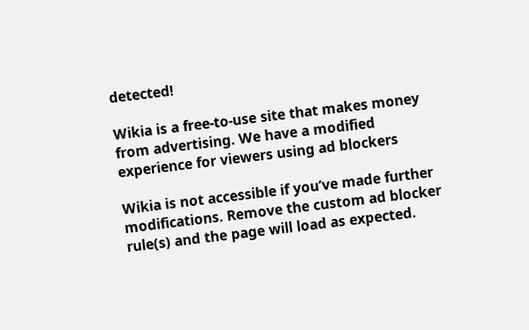detected!

Wikia is a free-to-use site that makes money from advertising. We have a modified experience for viewers using ad blockers

Wikia is not accessible if you’ve made further modifications. Remove the custom ad blocker rule(s) and the page will load as expected.